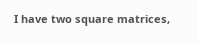I have two square matrices,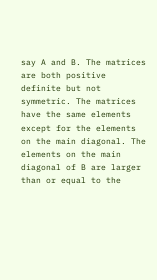say A and B. The matrices are both positive definite but not symmetric. The matrices have the same elements except for the elements on the main diagonal. The elements on the main diagonal of B are larger than or equal to the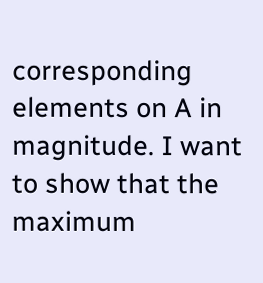corresponding elements on A in magnitude. I want to show that the maximum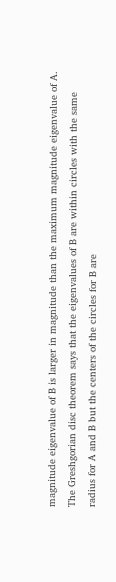magnitude eigenvalue of B is larger in magnitude than the maximum magnitude eigenvalue of A.
The Greshgorian disc theorem says that the eigenvalues of B are within circles with the same radius for A and B but the centers of the circles for B are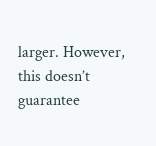larger. However, this doesn’t guarantee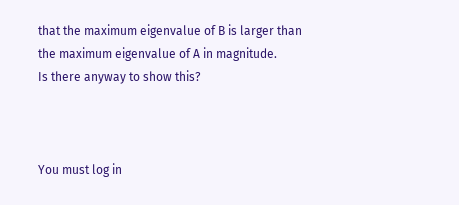that the maximum eigenvalue of B is larger than the maximum eigenvalue of A in magnitude.
Is there anyway to show this?



You must log in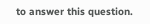to answer this question.